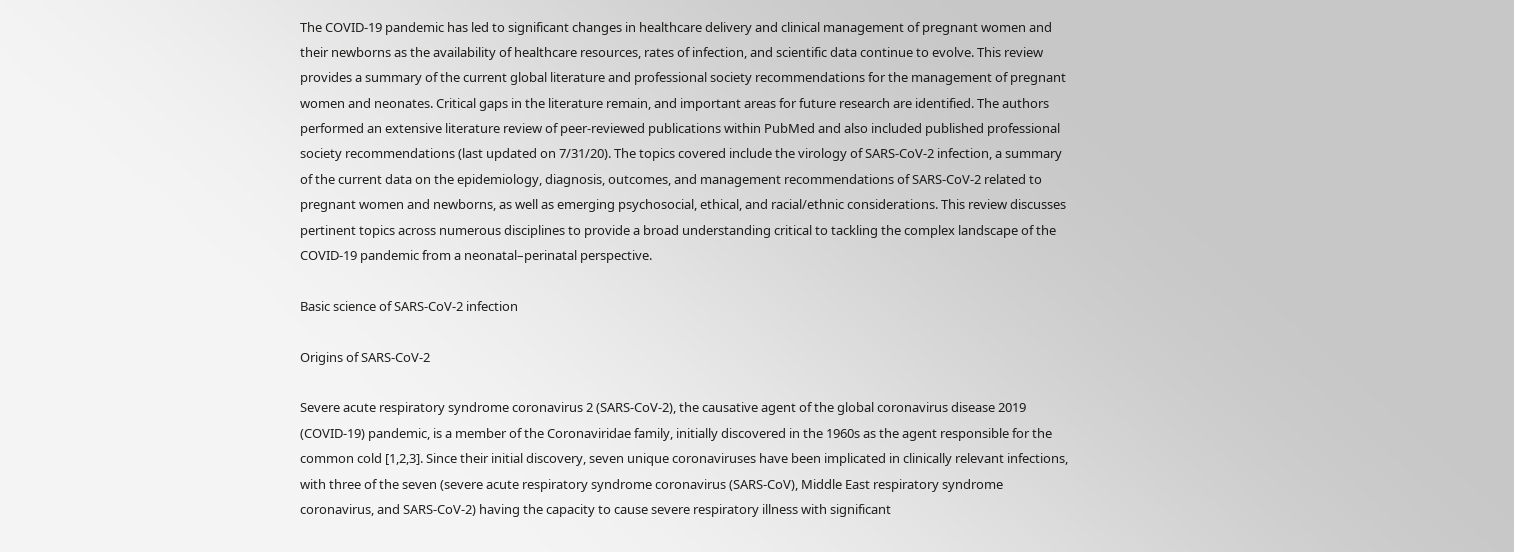The COVID-19 pandemic has led to significant changes in healthcare delivery and clinical management of pregnant women and their newborns as the availability of healthcare resources, rates of infection, and scientific data continue to evolve. This review provides a summary of the current global literature and professional society recommendations for the management of pregnant women and neonates. Critical gaps in the literature remain, and important areas for future research are identified. The authors performed an extensive literature review of peer-reviewed publications within PubMed and also included published professional society recommendations (last updated on 7/31/20). The topics covered include the virology of SARS-CoV-2 infection, a summary of the current data on the epidemiology, diagnosis, outcomes, and management recommendations of SARS-CoV-2 related to pregnant women and newborns, as well as emerging psychosocial, ethical, and racial/ethnic considerations. This review discusses pertinent topics across numerous disciplines to provide a broad understanding critical to tackling the complex landscape of the COVID-19 pandemic from a neonatal–perinatal perspective.

Basic science of SARS-CoV-2 infection

Origins of SARS-CoV-2

Severe acute respiratory syndrome coronavirus 2 (SARS-CoV-2), the causative agent of the global coronavirus disease 2019 (COVID-19) pandemic, is a member of the Coronaviridae family, initially discovered in the 1960s as the agent responsible for the common cold [1,2,3]. Since their initial discovery, seven unique coronaviruses have been implicated in clinically relevant infections, with three of the seven (severe acute respiratory syndrome coronavirus (SARS-CoV), Middle East respiratory syndrome coronavirus, and SARS-CoV-2) having the capacity to cause severe respiratory illness with significant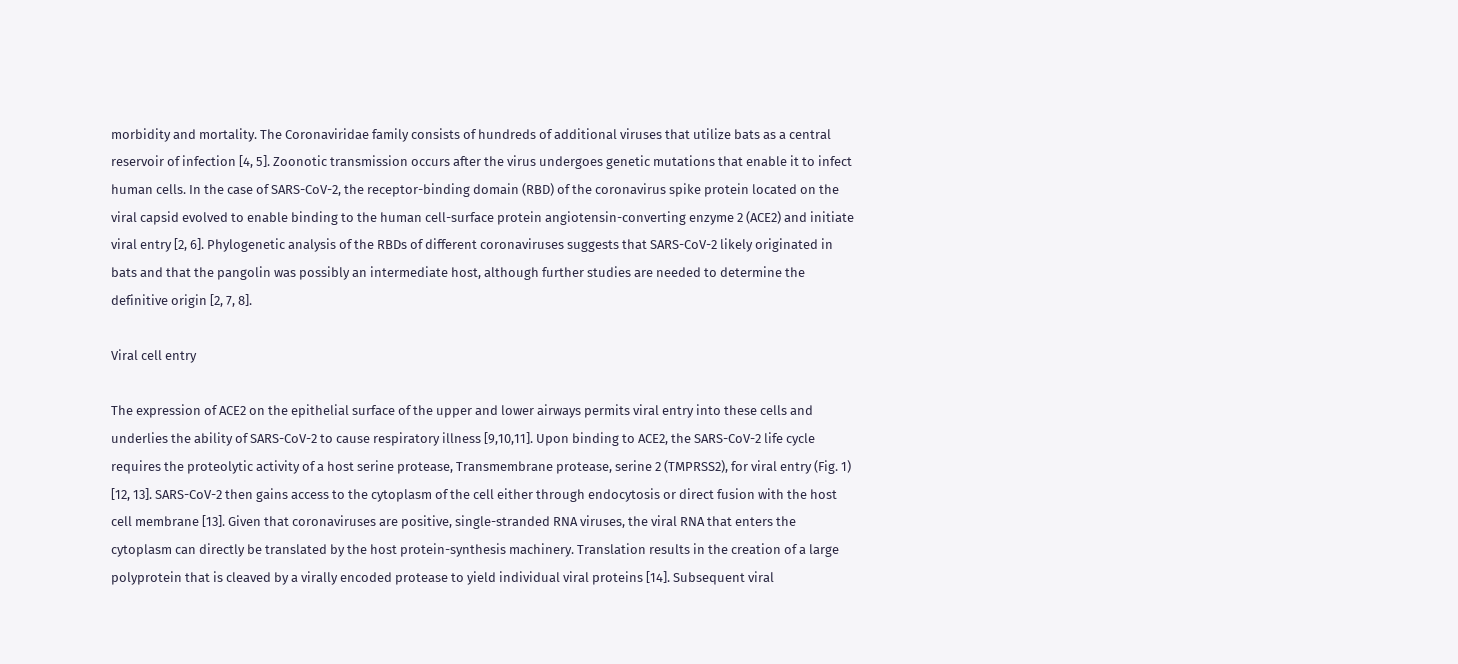morbidity and mortality. The Coronaviridae family consists of hundreds of additional viruses that utilize bats as a central reservoir of infection [4, 5]. Zoonotic transmission occurs after the virus undergoes genetic mutations that enable it to infect human cells. In the case of SARS-CoV-2, the receptor-binding domain (RBD) of the coronavirus spike protein located on the viral capsid evolved to enable binding to the human cell-surface protein angiotensin-converting enzyme 2 (ACE2) and initiate viral entry [2, 6]. Phylogenetic analysis of the RBDs of different coronaviruses suggests that SARS-CoV-2 likely originated in bats and that the pangolin was possibly an intermediate host, although further studies are needed to determine the definitive origin [2, 7, 8].

Viral cell entry

The expression of ACE2 on the epithelial surface of the upper and lower airways permits viral entry into these cells and underlies the ability of SARS-CoV-2 to cause respiratory illness [9,10,11]. Upon binding to ACE2, the SARS-CoV-2 life cycle requires the proteolytic activity of a host serine protease, Transmembrane protease, serine 2 (TMPRSS2), for viral entry (Fig. 1) [12, 13]. SARS-CoV-2 then gains access to the cytoplasm of the cell either through endocytosis or direct fusion with the host cell membrane [13]. Given that coronaviruses are positive, single-stranded RNA viruses, the viral RNA that enters the cytoplasm can directly be translated by the host protein-synthesis machinery. Translation results in the creation of a large polyprotein that is cleaved by a virally encoded protease to yield individual viral proteins [14]. Subsequent viral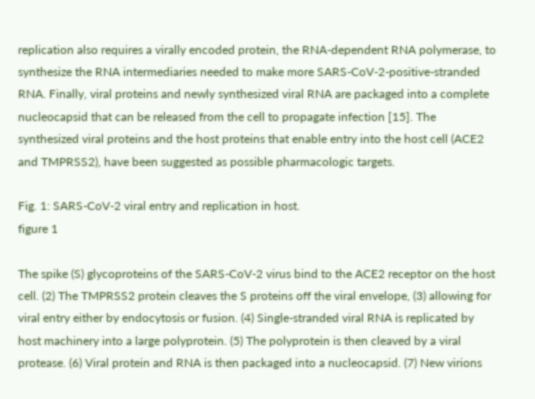replication also requires a virally encoded protein, the RNA-dependent RNA polymerase, to synthesize the RNA intermediaries needed to make more SARS-CoV-2-positive-stranded RNA. Finally, viral proteins and newly synthesized viral RNA are packaged into a complete nucleocapsid that can be released from the cell to propagate infection [15]. The synthesized viral proteins and the host proteins that enable entry into the host cell (ACE2 and TMPRSS2), have been suggested as possible pharmacologic targets.

Fig. 1: SARS-CoV-2 viral entry and replication in host.
figure 1

The spike (S) glycoproteins of the SARS-CoV-2 virus bind to the ACE2 receptor on the host cell. (2) The TMPRSS2 protein cleaves the S proteins off the viral envelope, (3) allowing for viral entry either by endocytosis or fusion. (4) Single-stranded viral RNA is replicated by host machinery into a large polyprotein. (5) The polyprotein is then cleaved by a viral protease. (6) Viral protein and RNA is then packaged into a nucleocapsid. (7) New virions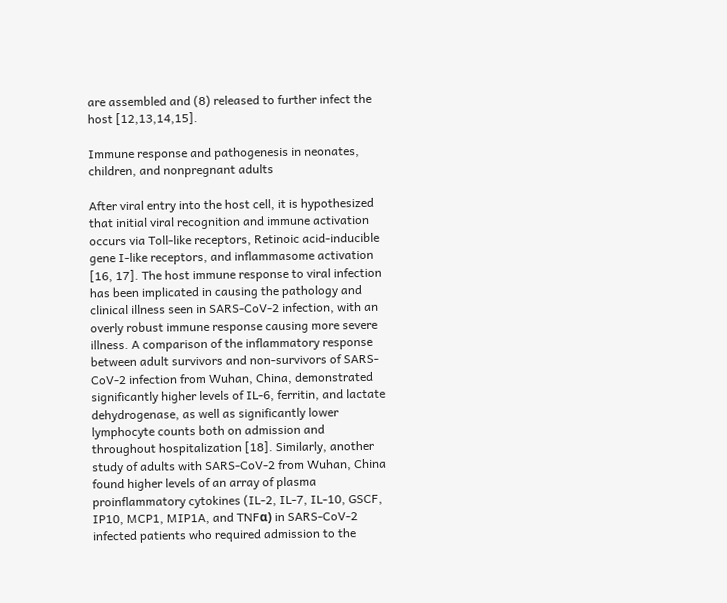are assembled and (8) released to further infect the host [12,13,14,15].

Immune response and pathogenesis in neonates, children, and nonpregnant adults

After viral entry into the host cell, it is hypothesized that initial viral recognition and immune activation occurs via Toll-like receptors, Retinoic acid-inducible gene I-like receptors, and inflammasome activation [16, 17]. The host immune response to viral infection has been implicated in causing the pathology and clinical illness seen in SARS-CoV-2 infection, with an overly robust immune response causing more severe illness. A comparison of the inflammatory response between adult survivors and non-survivors of SARS-CoV-2 infection from Wuhan, China, demonstrated significantly higher levels of IL-6, ferritin, and lactate dehydrogenase, as well as significantly lower lymphocyte counts both on admission and throughout hospitalization [18]. Similarly, another study of adults with SARS-CoV-2 from Wuhan, China found higher levels of an array of plasma proinflammatory cytokines (IL-2, IL-7, IL-10, GSCF, IP10, MCP1, MIP1A, and TNFα) in SARS-CoV-2 infected patients who required admission to the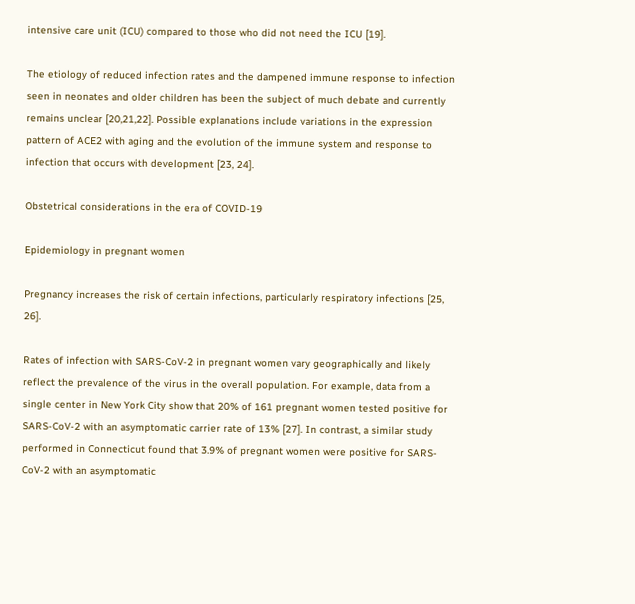intensive care unit (ICU) compared to those who did not need the ICU [19].

The etiology of reduced infection rates and the dampened immune response to infection seen in neonates and older children has been the subject of much debate and currently remains unclear [20,21,22]. Possible explanations include variations in the expression pattern of ACE2 with aging and the evolution of the immune system and response to infection that occurs with development [23, 24].

Obstetrical considerations in the era of COVID-19

Epidemiology in pregnant women

Pregnancy increases the risk of certain infections, particularly respiratory infections [25, 26].

Rates of infection with SARS-CoV-2 in pregnant women vary geographically and likely reflect the prevalence of the virus in the overall population. For example, data from a single center in New York City show that 20% of 161 pregnant women tested positive for SARS-CoV-2 with an asymptomatic carrier rate of 13% [27]. In contrast, a similar study performed in Connecticut found that 3.9% of pregnant women were positive for SARS-CoV-2 with an asymptomatic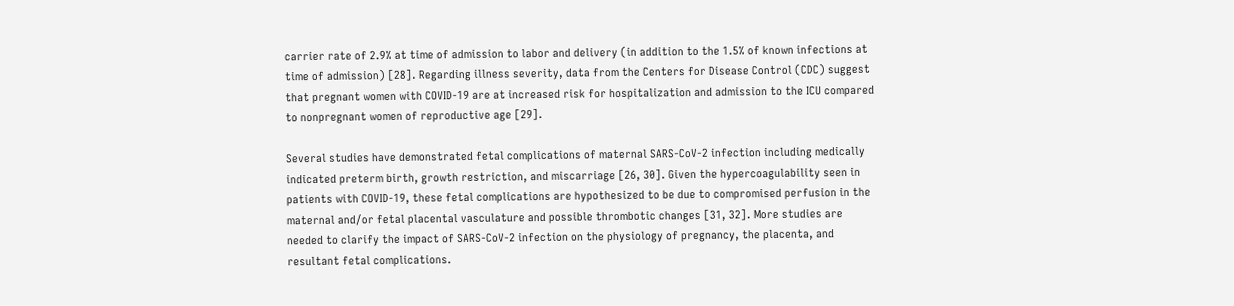carrier rate of 2.9% at time of admission to labor and delivery (in addition to the 1.5% of known infections at time of admission) [28]. Regarding illness severity, data from the Centers for Disease Control (CDC) suggest that pregnant women with COVID-19 are at increased risk for hospitalization and admission to the ICU compared to nonpregnant women of reproductive age [29].

Several studies have demonstrated fetal complications of maternal SARS-CoV-2 infection including medically indicated preterm birth, growth restriction, and miscarriage [26, 30]. Given the hypercoagulability seen in patients with COVID-19, these fetal complications are hypothesized to be due to compromised perfusion in the maternal and/or fetal placental vasculature and possible thrombotic changes [31, 32]. More studies are needed to clarify the impact of SARS-CoV-2 infection on the physiology of pregnancy, the placenta, and resultant fetal complications.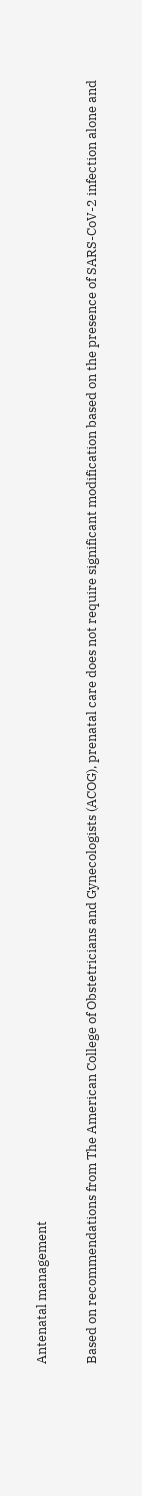Antenatal management

Based on recommendations from The American College of Obstetricians and Gynecologists (ACOG), prenatal care does not require significant modification based on the presence of SARS-CoV-2 infection alone and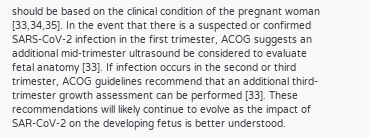should be based on the clinical condition of the pregnant woman [33,34,35]. In the event that there is a suspected or confirmed SARS-CoV-2 infection in the first trimester, ACOG suggests an additional mid-trimester ultrasound be considered to evaluate fetal anatomy [33]. If infection occurs in the second or third trimester, ACOG guidelines recommend that an additional third-trimester growth assessment can be performed [33]. These recommendations will likely continue to evolve as the impact of SAR-CoV-2 on the developing fetus is better understood.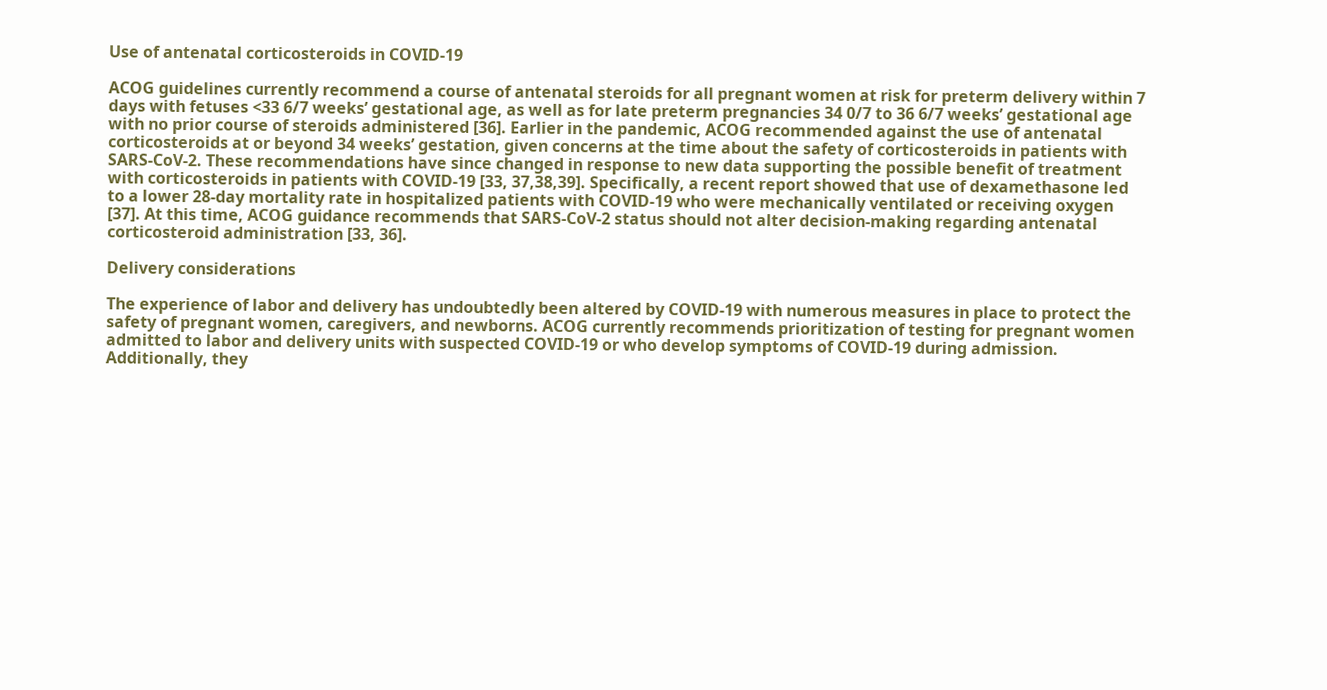Use of antenatal corticosteroids in COVID-19

ACOG guidelines currently recommend a course of antenatal steroids for all pregnant women at risk for preterm delivery within 7 days with fetuses <33 6/7 weeks’ gestational age, as well as for late preterm pregnancies 34 0/7 to 36 6/7 weeks’ gestational age with no prior course of steroids administered [36]. Earlier in the pandemic, ACOG recommended against the use of antenatal corticosteroids at or beyond 34 weeks’ gestation, given concerns at the time about the safety of corticosteroids in patients with SARS-CoV-2. These recommendations have since changed in response to new data supporting the possible benefit of treatment with corticosteroids in patients with COVID-19 [33, 37,38,39]. Specifically, a recent report showed that use of dexamethasone led to a lower 28-day mortality rate in hospitalized patients with COVID-19 who were mechanically ventilated or receiving oxygen [37]. At this time, ACOG guidance recommends that SARS-CoV-2 status should not alter decision-making regarding antenatal corticosteroid administration [33, 36].

Delivery considerations

The experience of labor and delivery has undoubtedly been altered by COVID-19 with numerous measures in place to protect the safety of pregnant women, caregivers, and newborns. ACOG currently recommends prioritization of testing for pregnant women admitted to labor and delivery units with suspected COVID-19 or who develop symptoms of COVID-19 during admission. Additionally, they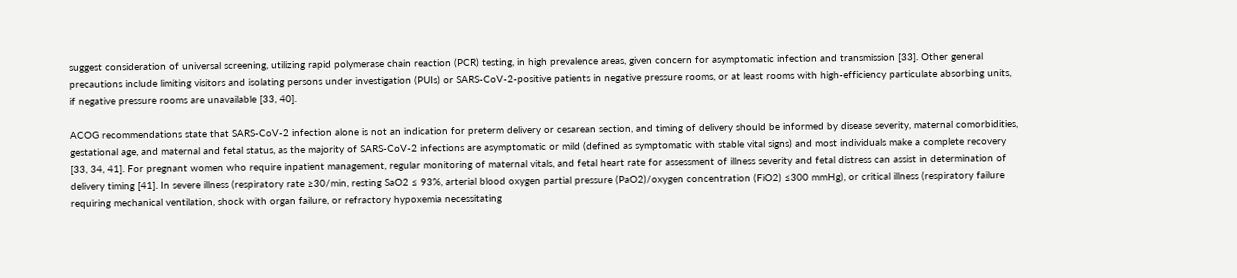suggest consideration of universal screening, utilizing rapid polymerase chain reaction (PCR) testing, in high prevalence areas, given concern for asymptomatic infection and transmission [33]. Other general precautions include limiting visitors and isolating persons under investigation (PUIs) or SARS-CoV-2-positive patients in negative pressure rooms, or at least rooms with high-efficiency particulate absorbing units, if negative pressure rooms are unavailable [33, 40].

ACOG recommendations state that SARS-CoV-2 infection alone is not an indication for preterm delivery or cesarean section, and timing of delivery should be informed by disease severity, maternal comorbidities, gestational age, and maternal and fetal status, as the majority of SARS-CoV-2 infections are asymptomatic or mild (defined as symptomatic with stable vital signs) and most individuals make a complete recovery [33, 34, 41]. For pregnant women who require inpatient management, regular monitoring of maternal vitals, and fetal heart rate for assessment of illness severity and fetal distress can assist in determination of delivery timing [41]. In severe illness (respiratory rate ≥30/min, resting SaO2 ≤ 93%, arterial blood oxygen partial pressure (PaO2)/oxygen concentration (FiO2) ≤300 mmHg), or critical illness (respiratory failure requiring mechanical ventilation, shock with organ failure, or refractory hypoxemia necessitating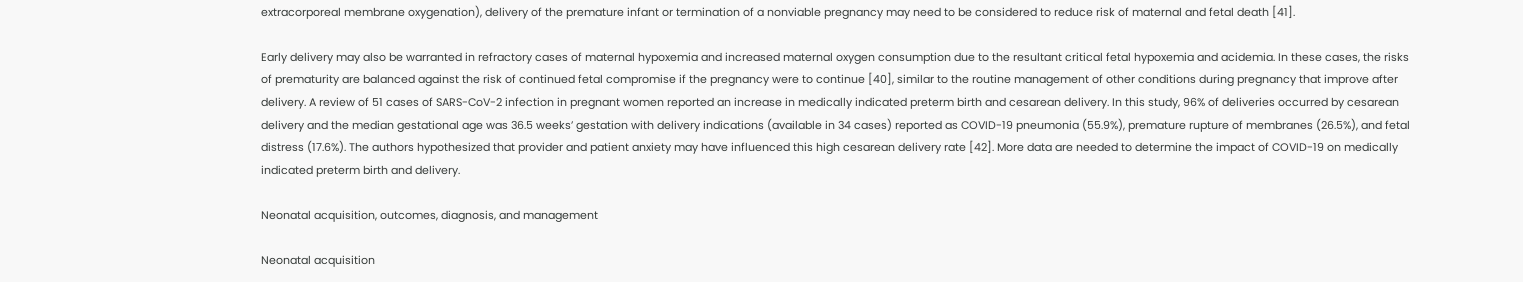extracorporeal membrane oxygenation), delivery of the premature infant or termination of a nonviable pregnancy may need to be considered to reduce risk of maternal and fetal death [41].

Early delivery may also be warranted in refractory cases of maternal hypoxemia and increased maternal oxygen consumption due to the resultant critical fetal hypoxemia and acidemia. In these cases, the risks of prematurity are balanced against the risk of continued fetal compromise if the pregnancy were to continue [40], similar to the routine management of other conditions during pregnancy that improve after delivery. A review of 51 cases of SARS-CoV-2 infection in pregnant women reported an increase in medically indicated preterm birth and cesarean delivery. In this study, 96% of deliveries occurred by cesarean delivery and the median gestational age was 36.5 weeks’ gestation with delivery indications (available in 34 cases) reported as COVID-19 pneumonia (55.9%), premature rupture of membranes (26.5%), and fetal distress (17.6%). The authors hypothesized that provider and patient anxiety may have influenced this high cesarean delivery rate [42]. More data are needed to determine the impact of COVID-19 on medically indicated preterm birth and delivery.

Neonatal acquisition, outcomes, diagnosis, and management

Neonatal acquisition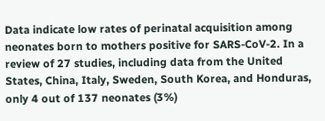Data indicate low rates of perinatal acquisition among neonates born to mothers positive for SARS-CoV-2. In a review of 27 studies, including data from the United States, China, Italy, Sweden, South Korea, and Honduras, only 4 out of 137 neonates (3%)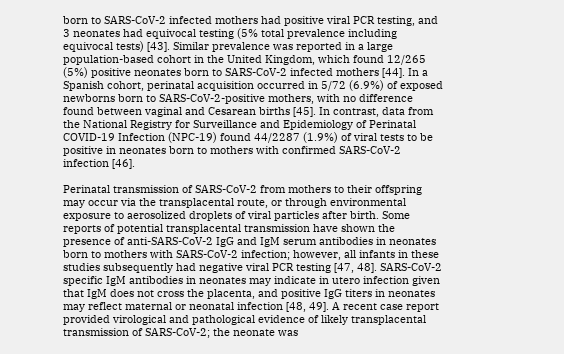born to SARS-CoV-2 infected mothers had positive viral PCR testing, and 3 neonates had equivocal testing (5% total prevalence including equivocal tests) [43]. Similar prevalence was reported in a large population-based cohort in the United Kingdom, which found 12/265 (5%) positive neonates born to SARS-CoV-2 infected mothers [44]. In a Spanish cohort, perinatal acquisition occurred in 5/72 (6.9%) of exposed newborns born to SARS-CoV-2-positive mothers, with no difference found between vaginal and Cesarean births [45]. In contrast, data from the National Registry for Surveillance and Epidemiology of Perinatal COVID-19 Infection (NPC-19) found 44/2287 (1.9%) of viral tests to be positive in neonates born to mothers with confirmed SARS-CoV-2 infection [46].

Perinatal transmission of SARS-CoV-2 from mothers to their offspring may occur via the transplacental route, or through environmental exposure to aerosolized droplets of viral particles after birth. Some reports of potential transplacental transmission have shown the presence of anti-SARS-CoV-2 IgG and IgM serum antibodies in neonates born to mothers with SARS-CoV-2 infection; however, all infants in these studies subsequently had negative viral PCR testing [47, 48]. SARS-CoV-2 specific IgM antibodies in neonates may indicate in utero infection given that IgM does not cross the placenta, and positive IgG titers in neonates may reflect maternal or neonatal infection [48, 49]. A recent case report provided virological and pathological evidence of likely transplacental transmission of SARS-CoV-2; the neonate was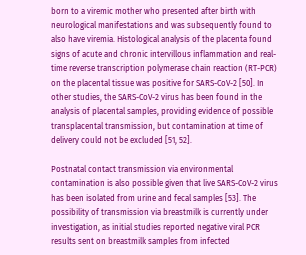born to a viremic mother who presented after birth with neurological manifestations and was subsequently found to also have viremia. Histological analysis of the placenta found signs of acute and chronic intervillous inflammation and real-time reverse transcription polymerase chain reaction (RT-PCR) on the placental tissue was positive for SARS-CoV-2 [50]. In other studies, the SARS-CoV-2 virus has been found in the analysis of placental samples, providing evidence of possible transplacental transmission, but contamination at time of delivery could not be excluded [51, 52].

Postnatal contact transmission via environmental contamination is also possible given that live SARS-CoV-2 virus has been isolated from urine and fecal samples [53]. The possibility of transmission via breastmilk is currently under investigation, as initial studies reported negative viral PCR results sent on breastmilk samples from infected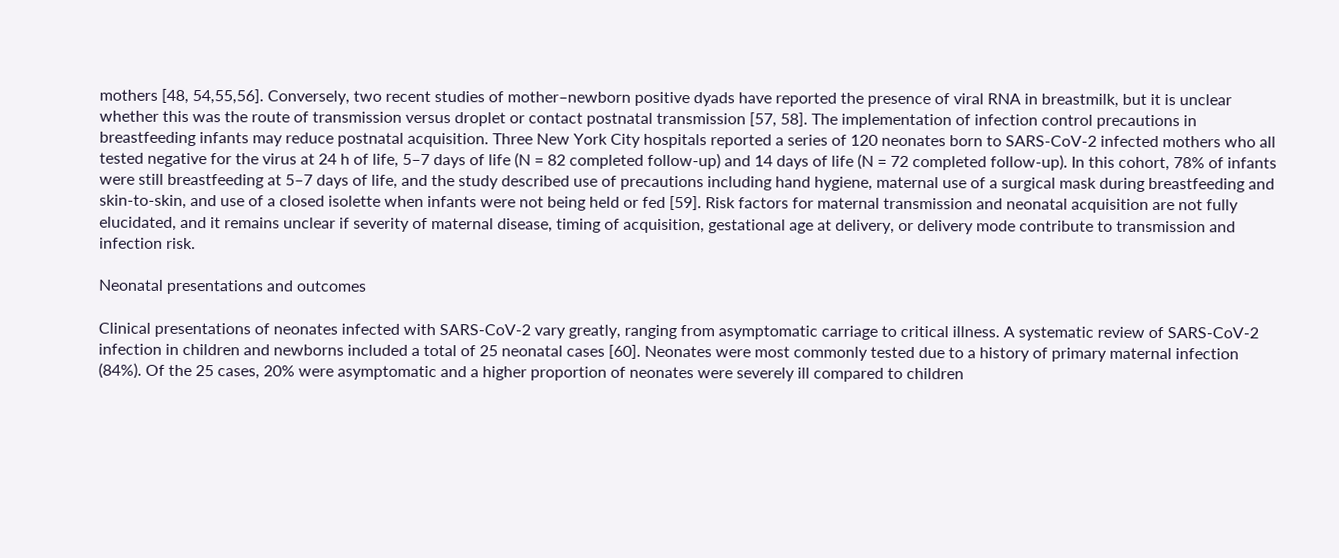mothers [48, 54,55,56]. Conversely, two recent studies of mother–newborn positive dyads have reported the presence of viral RNA in breastmilk, but it is unclear whether this was the route of transmission versus droplet or contact postnatal transmission [57, 58]. The implementation of infection control precautions in breastfeeding infants may reduce postnatal acquisition. Three New York City hospitals reported a series of 120 neonates born to SARS-CoV-2 infected mothers who all tested negative for the virus at 24 h of life, 5–7 days of life (N = 82 completed follow-up) and 14 days of life (N = 72 completed follow-up). In this cohort, 78% of infants were still breastfeeding at 5–7 days of life, and the study described use of precautions including hand hygiene, maternal use of a surgical mask during breastfeeding and skin-to-skin, and use of a closed isolette when infants were not being held or fed [59]. Risk factors for maternal transmission and neonatal acquisition are not fully elucidated, and it remains unclear if severity of maternal disease, timing of acquisition, gestational age at delivery, or delivery mode contribute to transmission and infection risk.

Neonatal presentations and outcomes

Clinical presentations of neonates infected with SARS-CoV-2 vary greatly, ranging from asymptomatic carriage to critical illness. A systematic review of SARS-CoV-2 infection in children and newborns included a total of 25 neonatal cases [60]. Neonates were most commonly tested due to a history of primary maternal infection (84%). Of the 25 cases, 20% were asymptomatic and a higher proportion of neonates were severely ill compared to children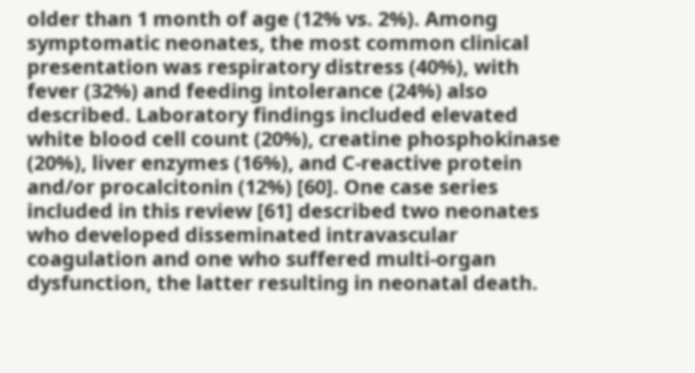older than 1 month of age (12% vs. 2%). Among symptomatic neonates, the most common clinical presentation was respiratory distress (40%), with fever (32%) and feeding intolerance (24%) also described. Laboratory findings included elevated white blood cell count (20%), creatine phosphokinase (20%), liver enzymes (16%), and C-reactive protein and/or procalcitonin (12%) [60]. One case series included in this review [61] described two neonates who developed disseminated intravascular coagulation and one who suffered multi-organ dysfunction, the latter resulting in neonatal death.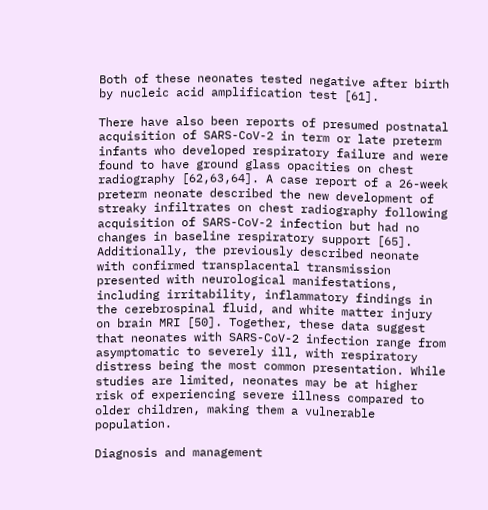Both of these neonates tested negative after birth by nucleic acid amplification test [61].

There have also been reports of presumed postnatal acquisition of SARS-CoV-2 in term or late preterm infants who developed respiratory failure and were found to have ground glass opacities on chest radiography [62,63,64]. A case report of a 26-week preterm neonate described the new development of streaky infiltrates on chest radiography following acquisition of SARS-CoV-2 infection but had no changes in baseline respiratory support [65]. Additionally, the previously described neonate with confirmed transplacental transmission presented with neurological manifestations, including irritability, inflammatory findings in the cerebrospinal fluid, and white matter injury on brain MRI [50]. Together, these data suggest that neonates with SARS-CoV-2 infection range from asymptomatic to severely ill, with respiratory distress being the most common presentation. While studies are limited, neonates may be at higher risk of experiencing severe illness compared to older children, making them a vulnerable population.

Diagnosis and management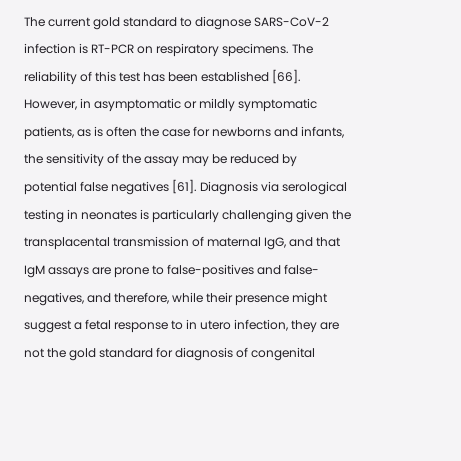The current gold standard to diagnose SARS-CoV-2 infection is RT-PCR on respiratory specimens. The reliability of this test has been established [66]. However, in asymptomatic or mildly symptomatic patients, as is often the case for newborns and infants, the sensitivity of the assay may be reduced by potential false negatives [61]. Diagnosis via serological testing in neonates is particularly challenging given the transplacental transmission of maternal IgG, and that IgM assays are prone to false-positives and false-negatives, and therefore, while their presence might suggest a fetal response to in utero infection, they are not the gold standard for diagnosis of congenital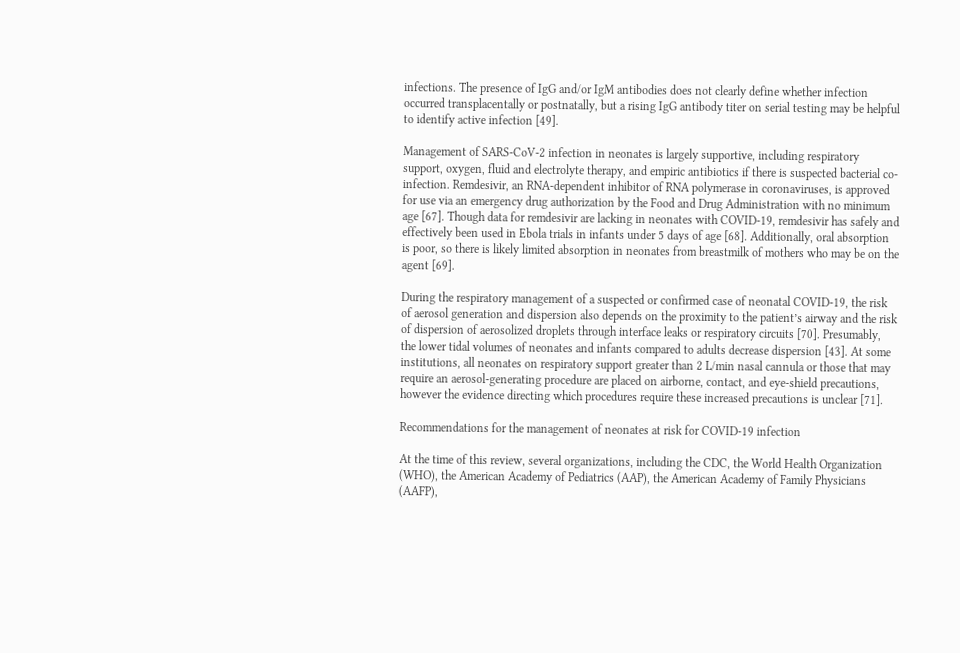infections. The presence of IgG and/or IgM antibodies does not clearly define whether infection occurred transplacentally or postnatally, but a rising IgG antibody titer on serial testing may be helpful to identify active infection [49].

Management of SARS-CoV-2 infection in neonates is largely supportive, including respiratory support, oxygen, fluid and electrolyte therapy, and empiric antibiotics if there is suspected bacterial co-infection. Remdesivir, an RNA-dependent inhibitor of RNA polymerase in coronaviruses, is approved for use via an emergency drug authorization by the Food and Drug Administration with no minimum age [67]. Though data for remdesivir are lacking in neonates with COVID-19, remdesivir has safely and effectively been used in Ebola trials in infants under 5 days of age [68]. Additionally, oral absorption is poor, so there is likely limited absorption in neonates from breastmilk of mothers who may be on the agent [69].

During the respiratory management of a suspected or confirmed case of neonatal COVID-19, the risk of aerosol generation and dispersion also depends on the proximity to the patient’s airway and the risk of dispersion of aerosolized droplets through interface leaks or respiratory circuits [70]. Presumably, the lower tidal volumes of neonates and infants compared to adults decrease dispersion [43]. At some institutions, all neonates on respiratory support greater than 2 L/min nasal cannula or those that may require an aerosol-generating procedure are placed on airborne, contact, and eye-shield precautions, however the evidence directing which procedures require these increased precautions is unclear [71].

Recommendations for the management of neonates at risk for COVID-19 infection

At the time of this review, several organizations, including the CDC, the World Health Organization (WHO), the American Academy of Pediatrics (AAP), the American Academy of Family Physicians (AAFP),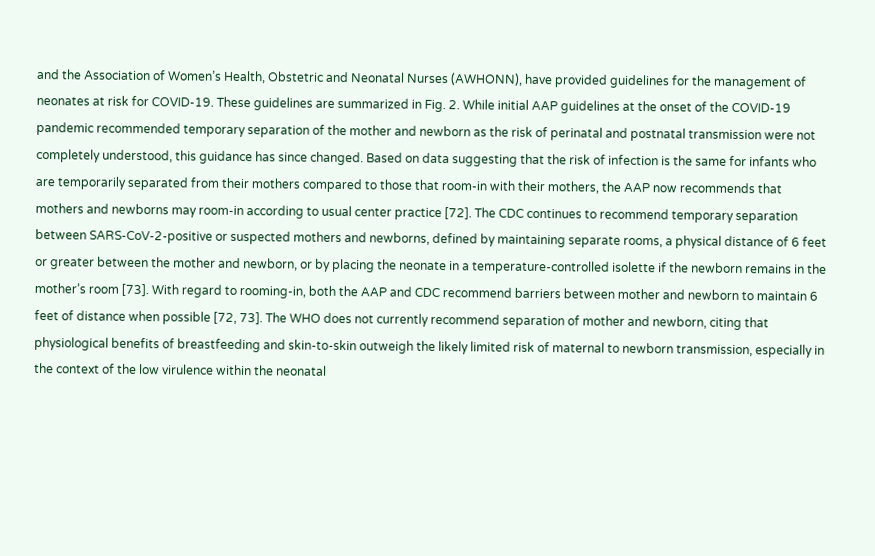and the Association of Women’s Health, Obstetric and Neonatal Nurses (AWHONN), have provided guidelines for the management of neonates at risk for COVID-19. These guidelines are summarized in Fig. 2. While initial AAP guidelines at the onset of the COVID-19 pandemic recommended temporary separation of the mother and newborn as the risk of perinatal and postnatal transmission were not completely understood, this guidance has since changed. Based on data suggesting that the risk of infection is the same for infants who are temporarily separated from their mothers compared to those that room-in with their mothers, the AAP now recommends that mothers and newborns may room-in according to usual center practice [72]. The CDC continues to recommend temporary separation between SARS-CoV-2-positive or suspected mothers and newborns, defined by maintaining separate rooms, a physical distance of 6 feet or greater between the mother and newborn, or by placing the neonate in a temperature-controlled isolette if the newborn remains in the mother’s room [73]. With regard to rooming-in, both the AAP and CDC recommend barriers between mother and newborn to maintain 6 feet of distance when possible [72, 73]. The WHO does not currently recommend separation of mother and newborn, citing that physiological benefits of breastfeeding and skin-to-skin outweigh the likely limited risk of maternal to newborn transmission, especially in the context of the low virulence within the neonatal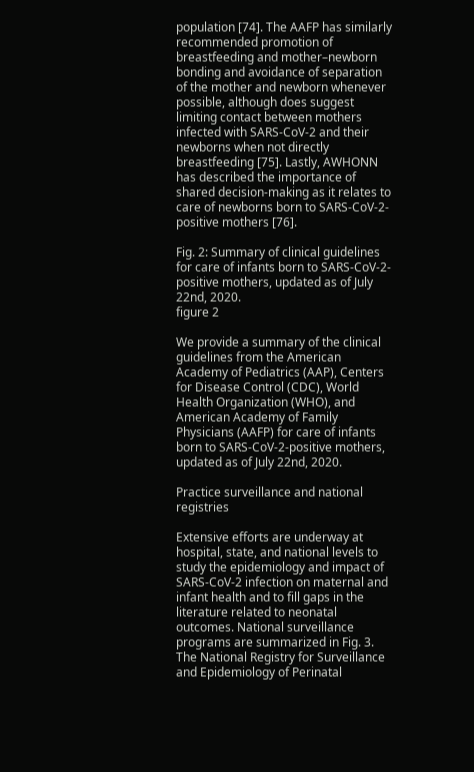population [74]. The AAFP has similarly recommended promotion of breastfeeding and mother–newborn bonding and avoidance of separation of the mother and newborn whenever possible, although does suggest limiting contact between mothers infected with SARS-CoV-2 and their newborns when not directly breastfeeding [75]. Lastly, AWHONN has described the importance of shared decision-making as it relates to care of newborns born to SARS-CoV-2-positive mothers [76].

Fig. 2: Summary of clinical guidelines for care of infants born to SARS-CoV-2-positive mothers, updated as of July 22nd, 2020.
figure 2

We provide a summary of the clinical guidelines from the American Academy of Pediatrics (AAP), Centers for Disease Control (CDC), World Health Organization (WHO), and American Academy of Family Physicians (AAFP) for care of infants born to SARS-CoV-2-positive mothers, updated as of July 22nd, 2020.

Practice surveillance and national registries

Extensive efforts are underway at hospital, state, and national levels to study the epidemiology and impact of SARS-CoV-2 infection on maternal and infant health and to fill gaps in the literature related to neonatal outcomes. National surveillance programs are summarized in Fig. 3. The National Registry for Surveillance and Epidemiology of Perinatal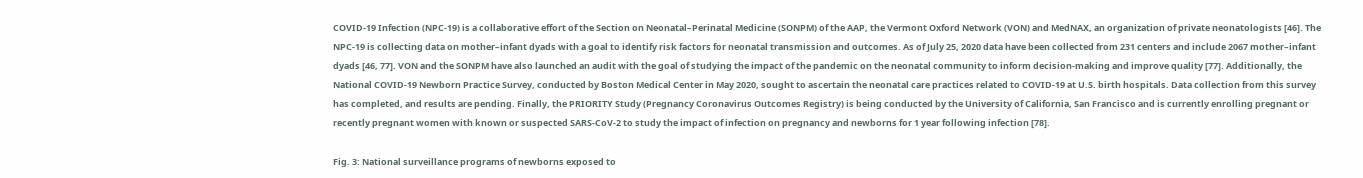COVID-19 Infection (NPC-19) is a collaborative effort of the Section on Neonatal–Perinatal Medicine (SONPM) of the AAP, the Vermont Oxford Network (VON) and MedNAX, an organization of private neonatologists [46]. The NPC-19 is collecting data on mother–infant dyads with a goal to identify risk factors for neonatal transmission and outcomes. As of July 25, 2020 data have been collected from 231 centers and include 2067 mother–infant dyads [46, 77]. VON and the SONPM have also launched an audit with the goal of studying the impact of the pandemic on the neonatal community to inform decision-making and improve quality [77]. Additionally, the National COVID-19 Newborn Practice Survey, conducted by Boston Medical Center in May 2020, sought to ascertain the neonatal care practices related to COVID-19 at U.S. birth hospitals. Data collection from this survey has completed, and results are pending. Finally, the PRIORITY Study (Pregnancy Coronavirus Outcomes Registry) is being conducted by the University of California, San Francisco and is currently enrolling pregnant or recently pregnant women with known or suspected SARS-CoV-2 to study the impact of infection on pregnancy and newborns for 1 year following infection [78].

Fig. 3: National surveillance programs of newborns exposed to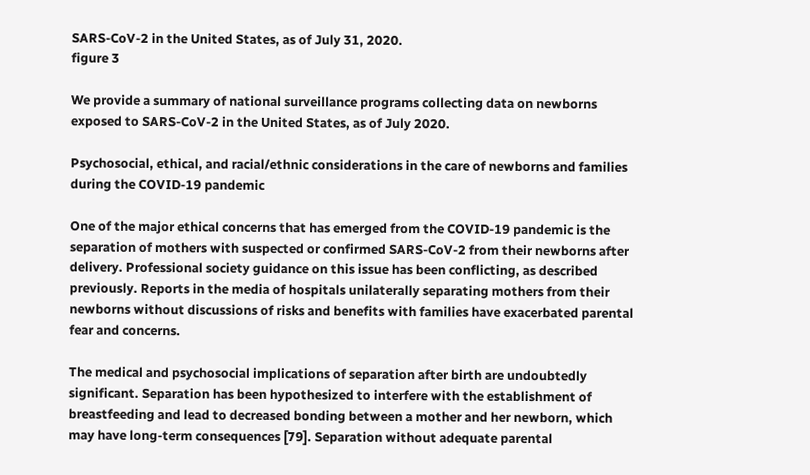SARS-CoV-2 in the United States, as of July 31, 2020.
figure 3

We provide a summary of national surveillance programs collecting data on newborns exposed to SARS-CoV-2 in the United States, as of July 2020.

Psychosocial, ethical, and racial/ethnic considerations in the care of newborns and families during the COVID-19 pandemic

One of the major ethical concerns that has emerged from the COVID-19 pandemic is the separation of mothers with suspected or confirmed SARS-CoV-2 from their newborns after delivery. Professional society guidance on this issue has been conflicting, as described previously. Reports in the media of hospitals unilaterally separating mothers from their newborns without discussions of risks and benefits with families have exacerbated parental fear and concerns.

The medical and psychosocial implications of separation after birth are undoubtedly significant. Separation has been hypothesized to interfere with the establishment of breastfeeding and lead to decreased bonding between a mother and her newborn, which may have long-term consequences [79]. Separation without adequate parental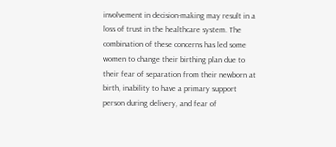involvement in decision-making may result in a loss of trust in the healthcare system. The combination of these concerns has led some women to change their birthing plan due to their fear of separation from their newborn at birth, inability to have a primary support person during delivery, and fear of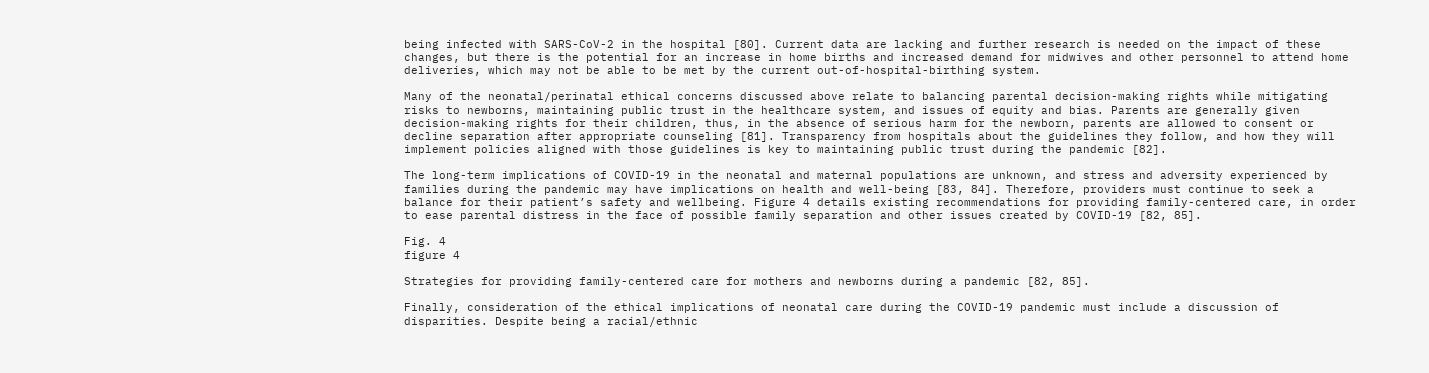being infected with SARS-CoV-2 in the hospital [80]. Current data are lacking and further research is needed on the impact of these changes, but there is the potential for an increase in home births and increased demand for midwives and other personnel to attend home deliveries, which may not be able to be met by the current out-of-hospital-birthing system.

Many of the neonatal/perinatal ethical concerns discussed above relate to balancing parental decision-making rights while mitigating risks to newborns, maintaining public trust in the healthcare system, and issues of equity and bias. Parents are generally given decision-making rights for their children, thus, in the absence of serious harm for the newborn, parents are allowed to consent or decline separation after appropriate counseling [81]. Transparency from hospitals about the guidelines they follow, and how they will implement policies aligned with those guidelines is key to maintaining public trust during the pandemic [82].

The long-term implications of COVID-19 in the neonatal and maternal populations are unknown, and stress and adversity experienced by families during the pandemic may have implications on health and well-being [83, 84]. Therefore, providers must continue to seek a balance for their patient’s safety and wellbeing. Figure 4 details existing recommendations for providing family-centered care, in order to ease parental distress in the face of possible family separation and other issues created by COVID-19 [82, 85].

Fig. 4
figure 4

Strategies for providing family-centered care for mothers and newborns during a pandemic [82, 85].

Finally, consideration of the ethical implications of neonatal care during the COVID-19 pandemic must include a discussion of disparities. Despite being a racial/ethnic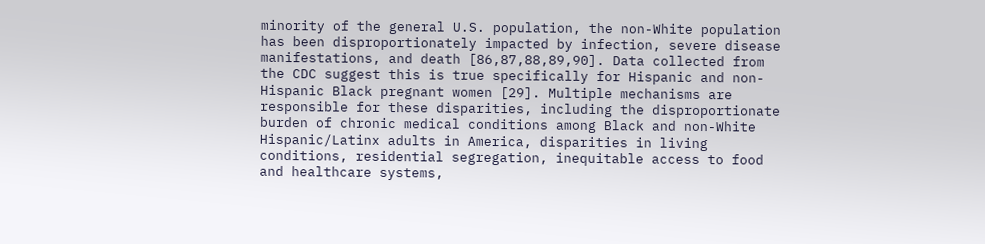minority of the general U.S. population, the non-White population has been disproportionately impacted by infection, severe disease manifestations, and death [86,87,88,89,90]. Data collected from the CDC suggest this is true specifically for Hispanic and non-Hispanic Black pregnant women [29]. Multiple mechanisms are responsible for these disparities, including the disproportionate burden of chronic medical conditions among Black and non-White Hispanic/Latinx adults in America, disparities in living conditions, residential segregation, inequitable access to food and healthcare systems,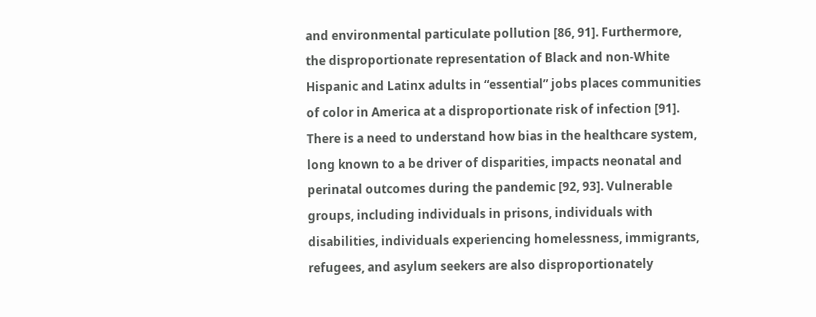and environmental particulate pollution [86, 91]. Furthermore, the disproportionate representation of Black and non-White Hispanic and Latinx adults in “essential” jobs places communities of color in America at a disproportionate risk of infection [91]. There is a need to understand how bias in the healthcare system, long known to a be driver of disparities, impacts neonatal and perinatal outcomes during the pandemic [92, 93]. Vulnerable groups, including individuals in prisons, individuals with disabilities, individuals experiencing homelessness, immigrants, refugees, and asylum seekers are also disproportionately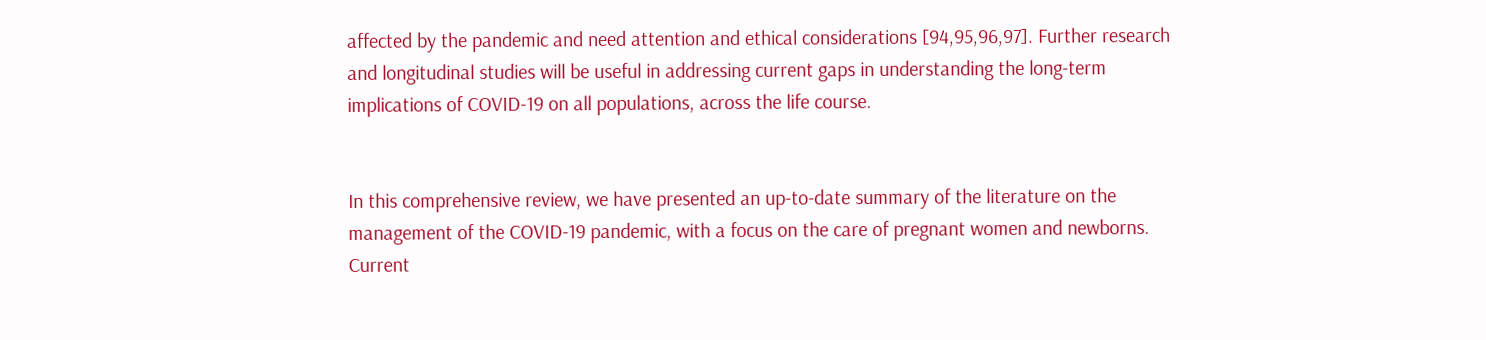affected by the pandemic and need attention and ethical considerations [94,95,96,97]. Further research and longitudinal studies will be useful in addressing current gaps in understanding the long-term implications of COVID-19 on all populations, across the life course.


In this comprehensive review, we have presented an up-to-date summary of the literature on the management of the COVID-19 pandemic, with a focus on the care of pregnant women and newborns. Current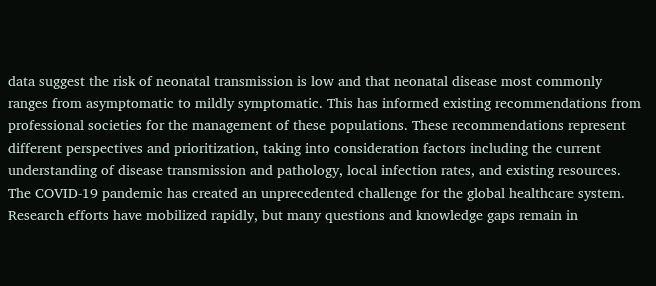data suggest the risk of neonatal transmission is low and that neonatal disease most commonly ranges from asymptomatic to mildly symptomatic. This has informed existing recommendations from professional societies for the management of these populations. These recommendations represent different perspectives and prioritization, taking into consideration factors including the current understanding of disease transmission and pathology, local infection rates, and existing resources. The COVID-19 pandemic has created an unprecedented challenge for the global healthcare system. Research efforts have mobilized rapidly, but many questions and knowledge gaps remain in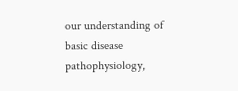our understanding of basic disease pathophysiology,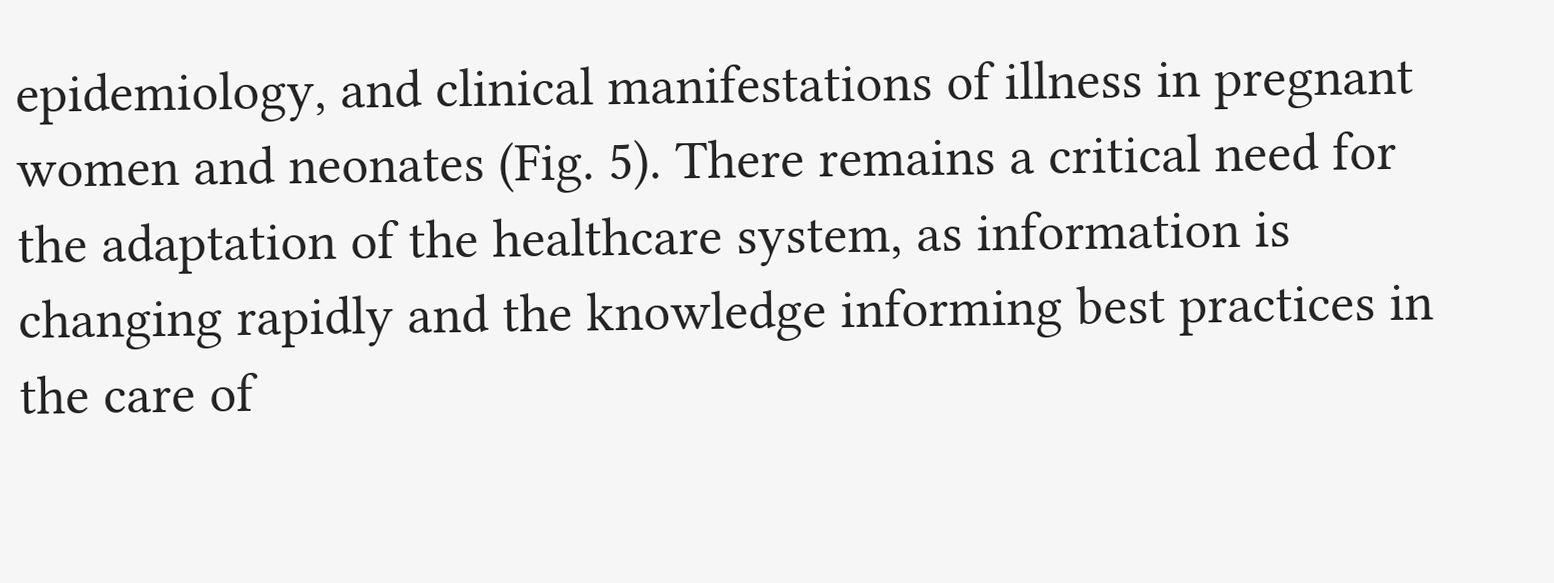epidemiology, and clinical manifestations of illness in pregnant women and neonates (Fig. 5). There remains a critical need for the adaptation of the healthcare system, as information is changing rapidly and the knowledge informing best practices in the care of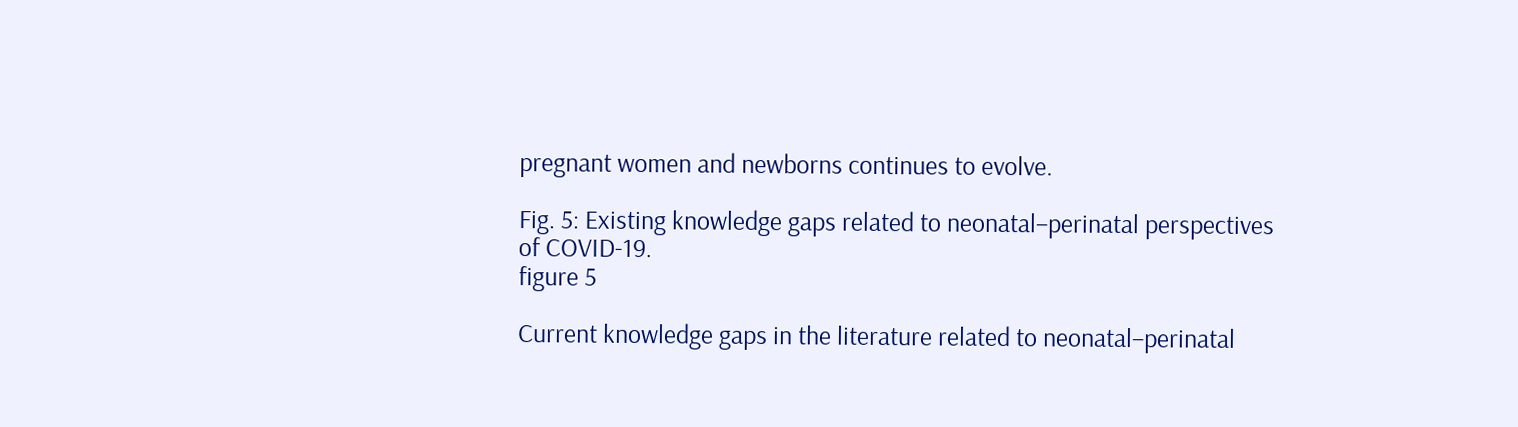pregnant women and newborns continues to evolve.

Fig. 5: Existing knowledge gaps related to neonatal–perinatal perspectives of COVID-19.
figure 5

Current knowledge gaps in the literature related to neonatal–perinatal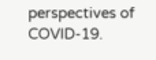perspectives of COVID-19.